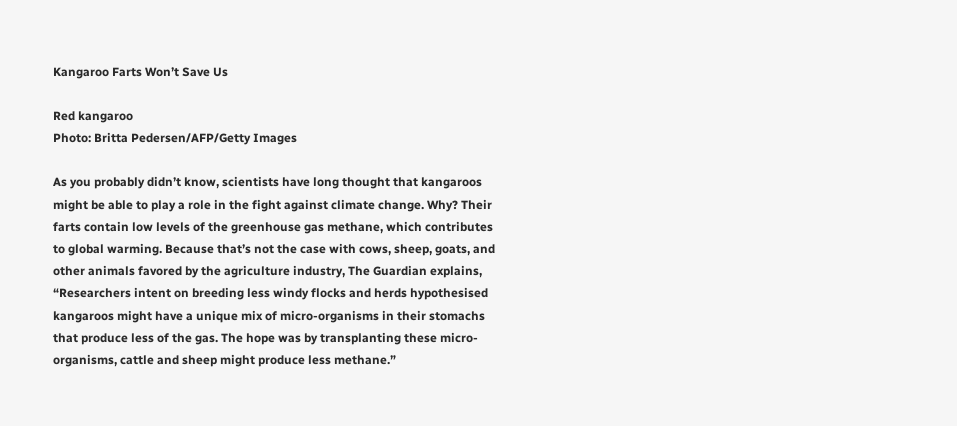Kangaroo Farts Won’t Save Us

Red kangaroo
Photo: Britta Pedersen/AFP/Getty Images

As you probably didn’t know, scientists have long thought that kangaroos might be able to play a role in the fight against climate change. Why? Their farts contain low levels of the greenhouse gas methane, which contributes to global warming. Because that’s not the case with cows, sheep, goats, and other animals favored by the agriculture industry, The Guardian explains, “Researchers intent on breeding less windy flocks and herds hypothesised kangaroos might have a unique mix of micro-organisms in their stomachs that produce less of the gas. The hope was by transplanting these micro-organisms, cattle and sheep might produce less methane.”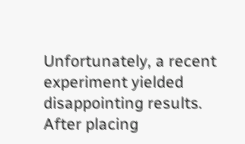Unfortunately, a recent experiment yielded disappointing results. After placing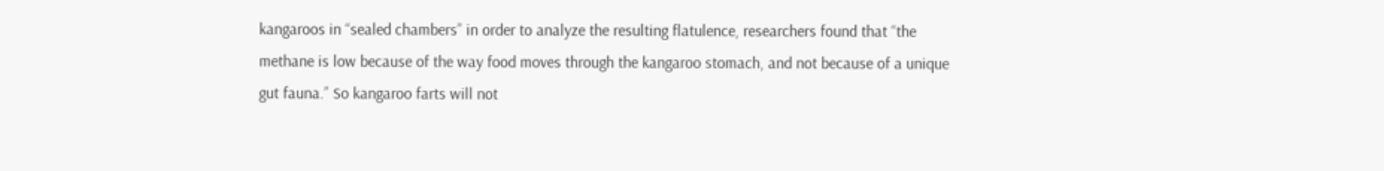kangaroos in “sealed chambers” in order to analyze the resulting flatulence, researchers found that “the methane is low because of the way food moves through the kangaroo stomach, and not because of a unique gut fauna.” So kangaroo farts will not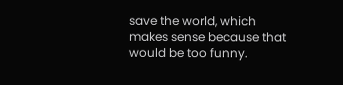save the world, which makes sense because that would be too funny.